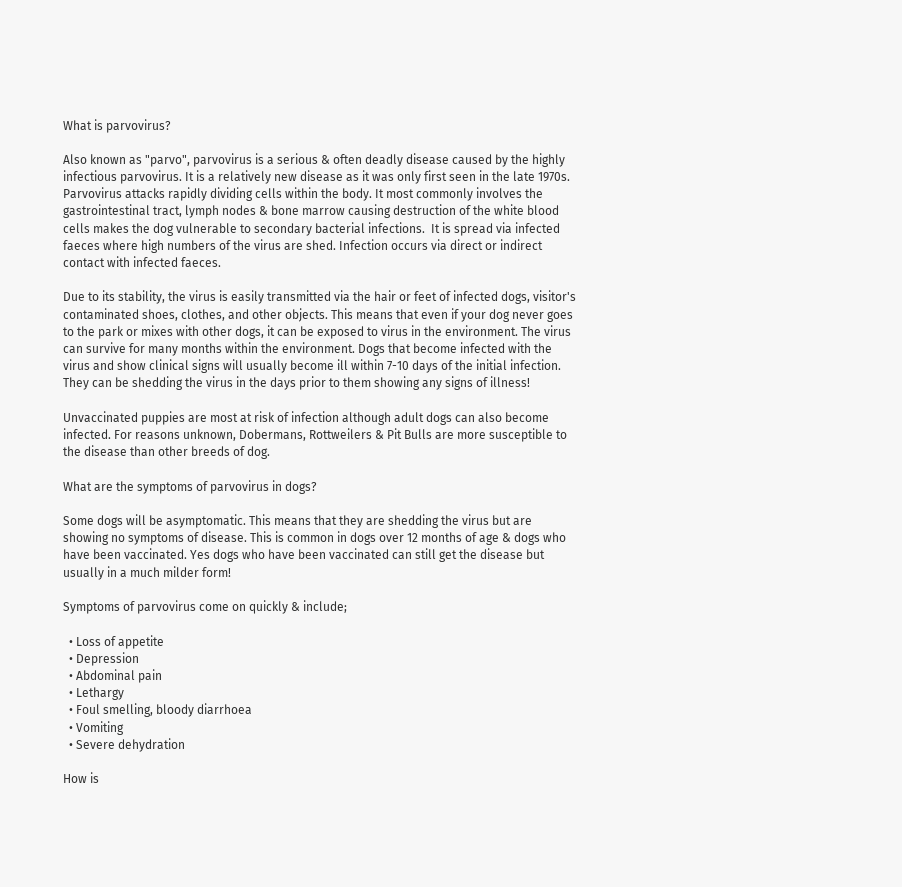What is parvovirus?

Also known as "parvo", parvovirus is a serious & often deadly disease caused by the highly infectious parvovirus. It is a relatively new disease as it was only first seen in the late 1970s. Parvovirus attacks rapidly dividing cells within the body. It most commonly involves the gastrointestinal tract, lymph nodes & bone marrow causing destruction of the white blood cells makes the dog vulnerable to secondary bacterial infections.  It is spread via infected faeces where high numbers of the virus are shed. Infection occurs via direct or indirect contact with infected faeces.

Due to its stability, the virus is easily transmitted via the hair or feet of infected dogs, visitor's contaminated shoes, clothes, and other objects. This means that even if your dog never goes to the park or mixes with other dogs, it can be exposed to virus in the environment. The virus can survive for many months within the environment. Dogs that become infected with the virus and show clinical signs will usually become ill within 7-10 days of the initial infection. They can be shedding the virus in the days prior to them showing any signs of illness!

Unvaccinated puppies are most at risk of infection although adult dogs can also become infected. For reasons unknown, Dobermans, Rottweilers & Pit Bulls are more susceptible to the disease than other breeds of dog.

What are the symptoms of parvovirus in dogs?

Some dogs will be asymptomatic. This means that they are shedding the virus but are showing no symptoms of disease. This is common in dogs over 12 months of age & dogs who have been vaccinated. Yes dogs who have been vaccinated can still get the disease but usually in a much milder form!

Symptoms of parvovirus come on quickly & include;

  • Loss of appetite
  • Depression
  • Abdominal pain
  • Lethargy
  • Foul smelling, bloody diarrhoea
  • Vomiting
  • Severe dehydration

How is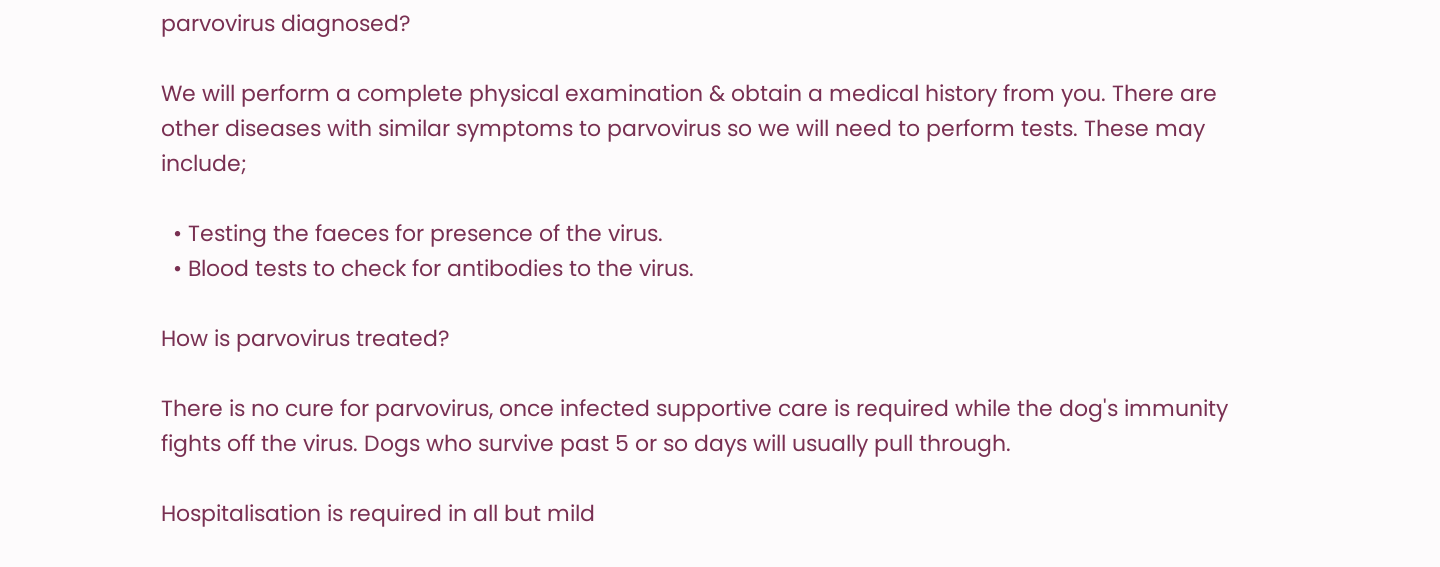parvovirus diagnosed?

We will perform a complete physical examination & obtain a medical history from you. There are other diseases with similar symptoms to parvovirus so we will need to perform tests. These may include;

  • Testing the faeces for presence of the virus.
  • Blood tests to check for antibodies to the virus.

How is parvovirus treated?

There is no cure for parvovirus, once infected supportive care is required while the dog's immunity fights off the virus. Dogs who survive past 5 or so days will usually pull through.

Hospitalisation is required in all but mild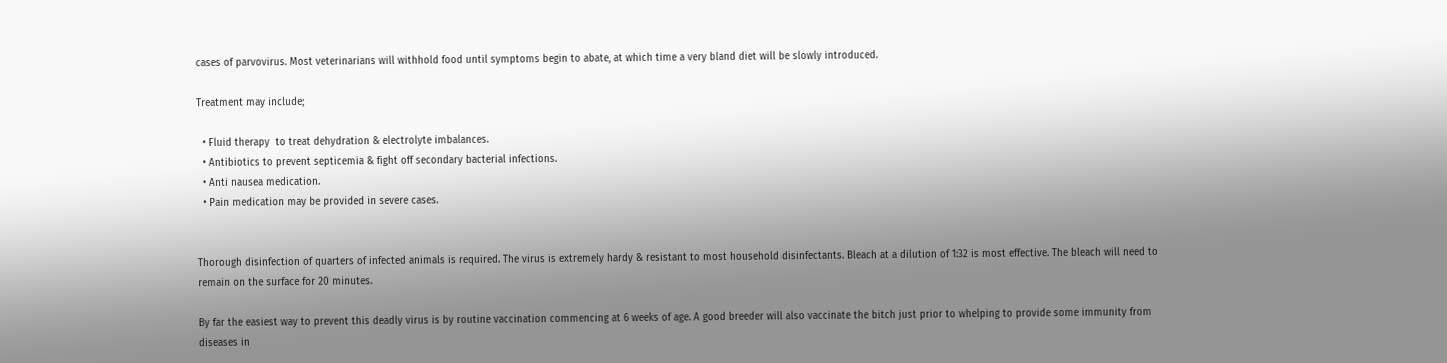cases of parvovirus. Most veterinarians will withhold food until symptoms begin to abate, at which time a very bland diet will be slowly introduced.

Treatment may include;

  • Fluid therapy  to treat dehydration & electrolyte imbalances.
  • Antibiotics to prevent septicemia & fight off secondary bacterial infections.
  • Anti nausea medication.
  • Pain medication may be provided in severe cases.


Thorough disinfection of quarters of infected animals is required. The virus is extremely hardy & resistant to most household disinfectants. Bleach at a dilution of 1:32 is most effective. The bleach will need to remain on the surface for 20 minutes.

By far the easiest way to prevent this deadly virus is by routine vaccination commencing at 6 weeks of age. A good breeder will also vaccinate the bitch just prior to whelping to provide some immunity from diseases in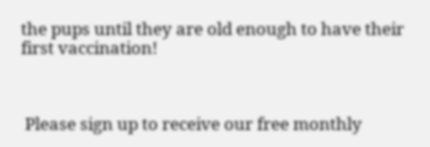the pups until they are old enough to have their first vaccination!



 Please sign up to receive our free monthly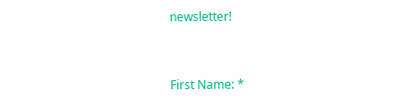newsletter!


First Name: *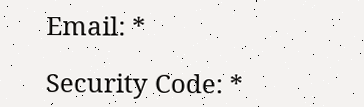Email: *

Security Code: *